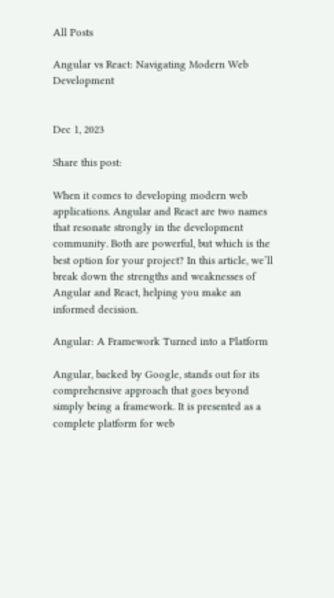All Posts

Angular vs React: Navigating Modern Web Development


Dec 1, 2023

Share this post:

When it comes to developing modern web applications. Angular and React are two names that resonate strongly in the development community. Both are powerful, but which is the best option for your project? In this article, we’ll break down the strengths and weaknesses of Angular and React, helping you make an informed decision.

Angular: A Framework Turned into a Platform

Angular, backed by Google, stands out for its comprehensive approach that goes beyond simply being a framework. It is presented as a complete platform for web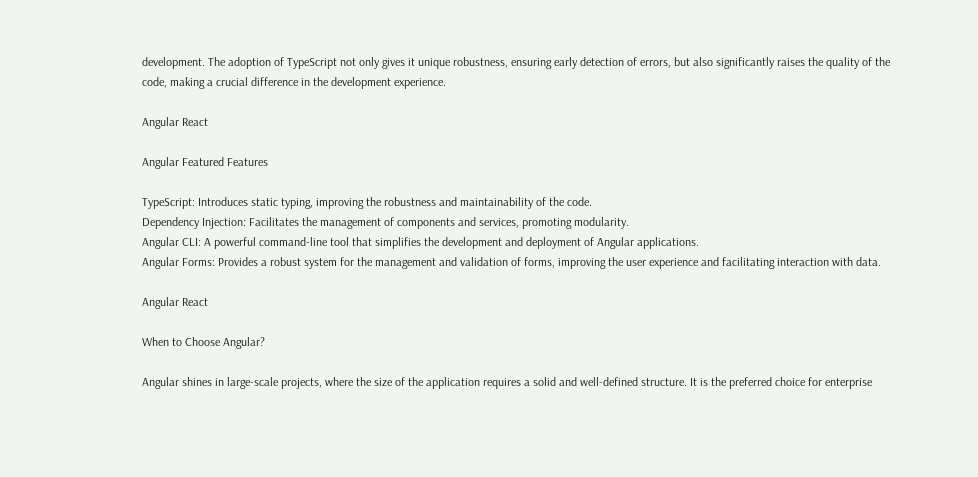development. The adoption of TypeScript not only gives it unique robustness, ensuring early detection of errors, but also significantly raises the quality of the code, making a crucial difference in the development experience.

Angular React

Angular Featured Features

TypeScript: Introduces static typing, improving the robustness and maintainability of the code.
Dependency Injection: Facilitates the management of components and services, promoting modularity.
Angular CLI: A powerful command-line tool that simplifies the development and deployment of Angular applications.
Angular Forms: Provides a robust system for the management and validation of forms, improving the user experience and facilitating interaction with data.

Angular React

When to Choose Angular?

Angular shines in large-scale projects, where the size of the application requires a solid and well-defined structure. It is the preferred choice for enterprise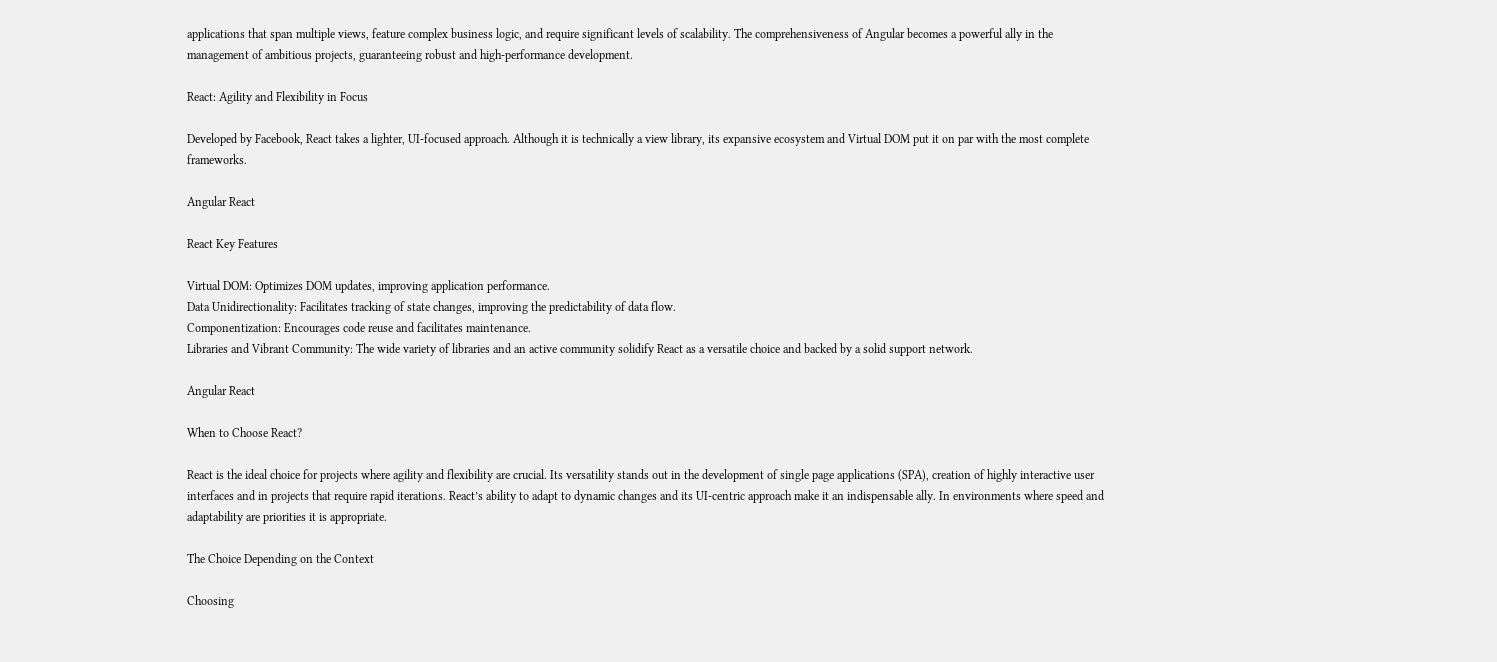applications that span multiple views, feature complex business logic, and require significant levels of scalability. The comprehensiveness of Angular becomes a powerful ally in the management of ambitious projects, guaranteeing robust and high-performance development.

React: Agility and Flexibility in Focus

Developed by Facebook, React takes a lighter, UI-focused approach. Although it is technically a view library, its expansive ecosystem and Virtual DOM put it on par with the most complete frameworks.

Angular React

React Key Features

Virtual DOM: Optimizes DOM updates, improving application performance.
Data Unidirectionality: Facilitates tracking of state changes, improving the predictability of data flow.
Componentization: Encourages code reuse and facilitates maintenance.
Libraries and Vibrant Community: The wide variety of libraries and an active community solidify React as a versatile choice and backed by a solid support network.

Angular React

When to Choose React?

React is the ideal choice for projects where agility and flexibility are crucial. Its versatility stands out in the development of single page applications (SPA), creation of highly interactive user interfaces and in projects that require rapid iterations. React’s ability to adapt to dynamic changes and its UI-centric approach make it an indispensable ally. In environments where speed and adaptability are priorities it is appropriate.

The Choice Depending on the Context

Choosing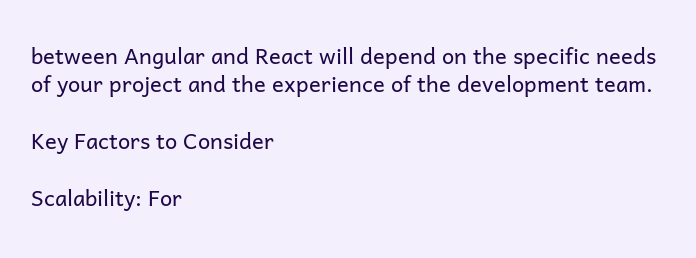between Angular and React will depend on the specific needs of your project and the experience of the development team.

Key Factors to Consider

Scalability: For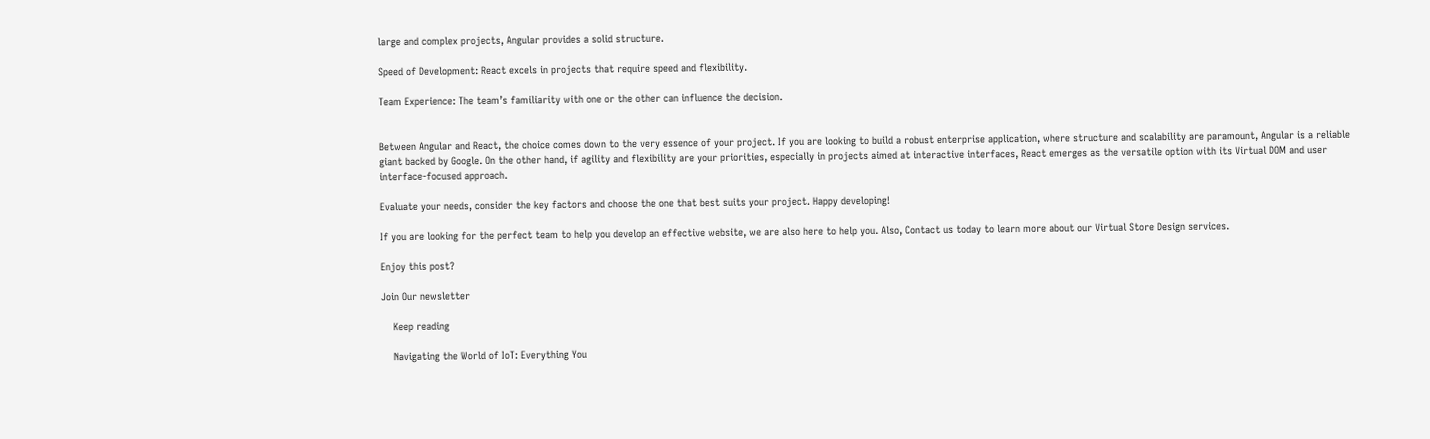large and complex projects, Angular provides a solid structure.

Speed of Development: React excels in projects that require speed and flexibility.

Team Experience: The team’s familiarity with one or the other can influence the decision.


Between Angular and React, the choice comes down to the very essence of your project. If you are looking to build a robust enterprise application, where structure and scalability are paramount, Angular is a reliable giant backed by Google. On the other hand, if agility and flexibility are your priorities, especially in projects aimed at interactive interfaces, React emerges as the versatile option with its Virtual DOM and user interface-focused approach.

Evaluate your needs, consider the key factors and choose the one that best suits your project. Happy developing!

If you are looking for the perfect team to help you develop an effective website, we are also here to help you. Also, Contact us today to learn more about our Virtual Store Design services.

Enjoy this post?

Join Our newsletter

    Keep reading

    Navigating the World of IoT: Everything You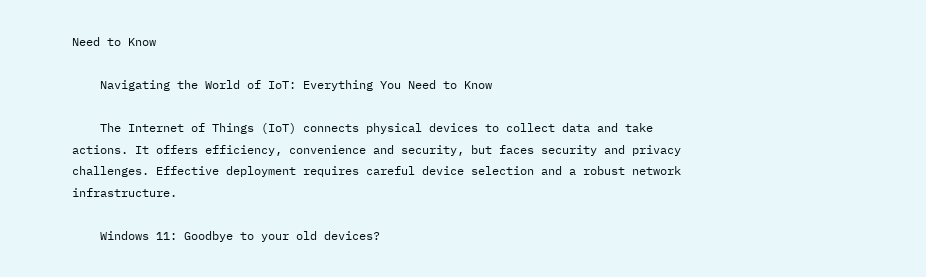Need to Know

    Navigating the World of IoT: Everything You Need to Know

    The Internet of Things (IoT) connects physical devices to collect data and take actions. It offers efficiency, convenience and security, but faces security and privacy challenges. Effective deployment requires careful device selection and a robust network infrastructure.

    Windows 11: Goodbye to your old devices?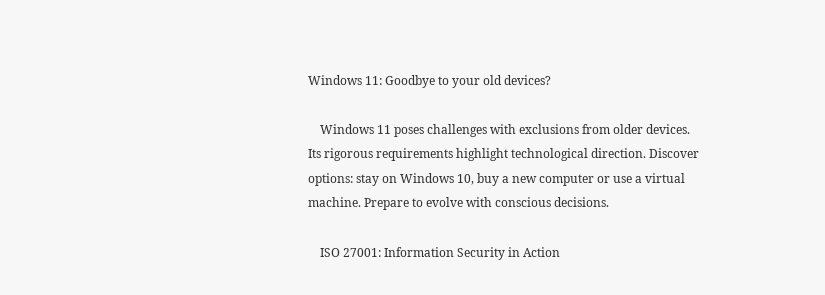Windows 11: Goodbye to your old devices?

    Windows 11 poses challenges with exclusions from older devices. Its rigorous requirements highlight technological direction. Discover options: stay on Windows 10, buy a new computer or use a virtual machine. Prepare to evolve with conscious decisions.

    ISO 27001: Information Security in Action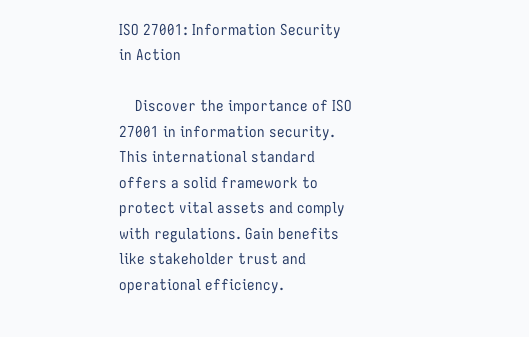ISO 27001: Information Security in Action

    Discover the importance of ISO 27001 in information security. This international standard offers a solid framework to protect vital assets and comply with regulations. Gain benefits like stakeholder trust and operational efficiency.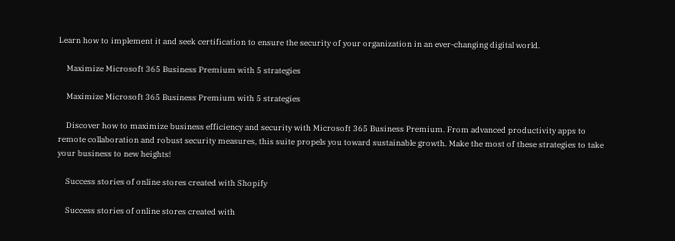Learn how to implement it and seek certification to ensure the security of your organization in an ever-changing digital world.

    Maximize Microsoft 365 Business Premium with 5 strategies

    Maximize Microsoft 365 Business Premium with 5 strategies

    Discover how to maximize business efficiency and security with Microsoft 365 Business Premium. From advanced productivity apps to remote collaboration and robust security measures, this suite propels you toward sustainable growth. Make the most of these strategies to take your business to new heights!

    Success stories of online stores created with Shopify

    Success stories of online stores created with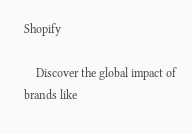Shopify

    Discover the global impact of brands like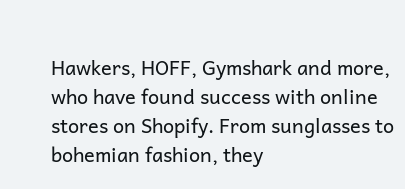Hawkers, HOFF, Gymshark and more, who have found success with online stores on Shopify. From sunglasses to bohemian fashion, they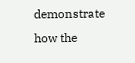demonstrate how the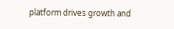platform drives growth and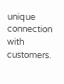unique connection with customers.